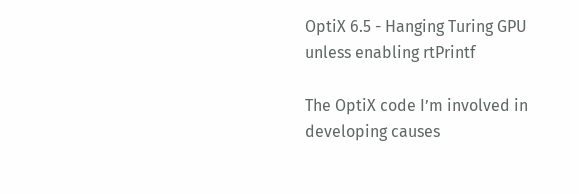OptiX 6.5 - Hanging Turing GPU unless enabling rtPrintf

The OptiX code I’m involved in developing causes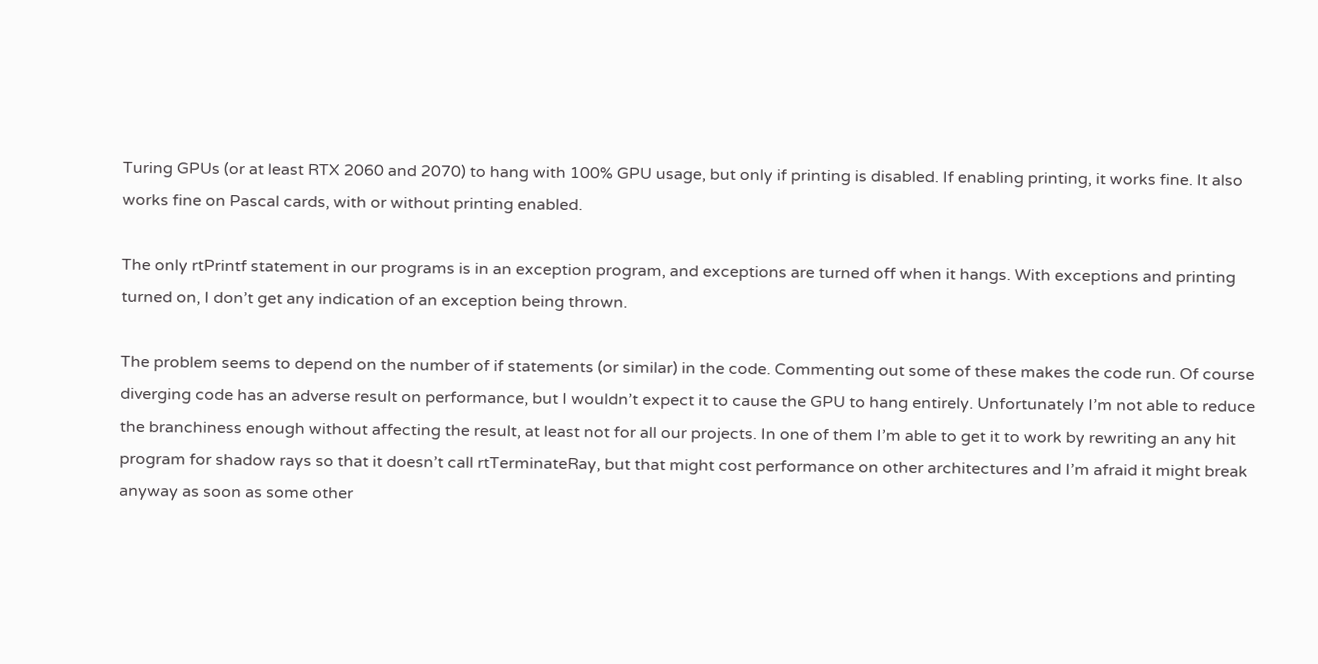Turing GPUs (or at least RTX 2060 and 2070) to hang with 100% GPU usage, but only if printing is disabled. If enabling printing, it works fine. It also works fine on Pascal cards, with or without printing enabled.

The only rtPrintf statement in our programs is in an exception program, and exceptions are turned off when it hangs. With exceptions and printing turned on, I don’t get any indication of an exception being thrown.

The problem seems to depend on the number of if statements (or similar) in the code. Commenting out some of these makes the code run. Of course diverging code has an adverse result on performance, but I wouldn’t expect it to cause the GPU to hang entirely. Unfortunately I’m not able to reduce the branchiness enough without affecting the result, at least not for all our projects. In one of them I’m able to get it to work by rewriting an any hit program for shadow rays so that it doesn’t call rtTerminateRay, but that might cost performance on other architectures and I’m afraid it might break anyway as soon as some other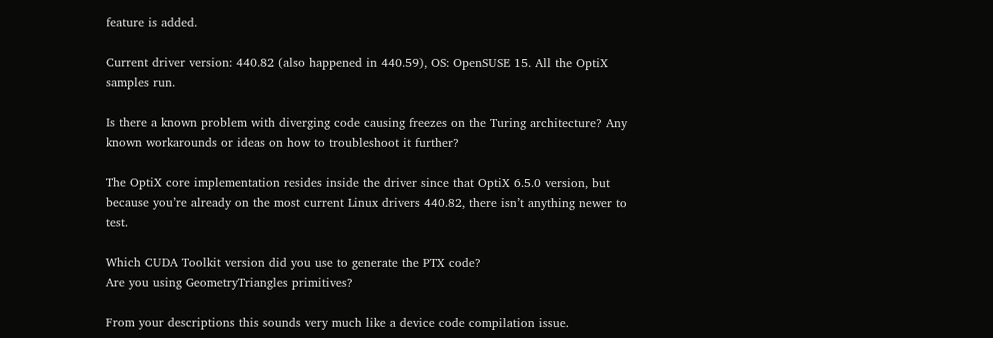feature is added.

Current driver version: 440.82 (also happened in 440.59), OS: OpenSUSE 15. All the OptiX samples run.

Is there a known problem with diverging code causing freezes on the Turing architecture? Any known workarounds or ideas on how to troubleshoot it further?

The OptiX core implementation resides inside the driver since that OptiX 6.5.0 version, but because you’re already on the most current Linux drivers 440.82, there isn’t anything newer to test.

Which CUDA Toolkit version did you use to generate the PTX code?
Are you using GeometryTriangles primitives?

From your descriptions this sounds very much like a device code compilation issue.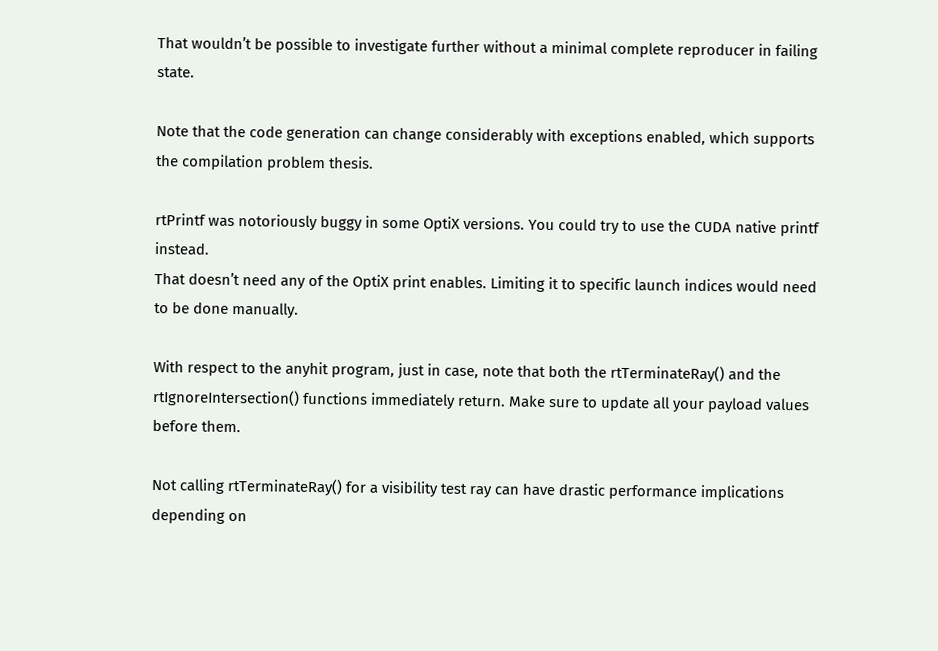That wouldn’t be possible to investigate further without a minimal complete reproducer in failing state.

Note that the code generation can change considerably with exceptions enabled, which supports the compilation problem thesis.

rtPrintf was notoriously buggy in some OptiX versions. You could try to use the CUDA native printf instead.
That doesn’t need any of the OptiX print enables. Limiting it to specific launch indices would need to be done manually.

With respect to the anyhit program, just in case, note that both the rtTerminateRay() and the rtIgnoreIntersection() functions immediately return. Make sure to update all your payload values before them.

Not calling rtTerminateRay() for a visibility test ray can have drastic performance implications depending on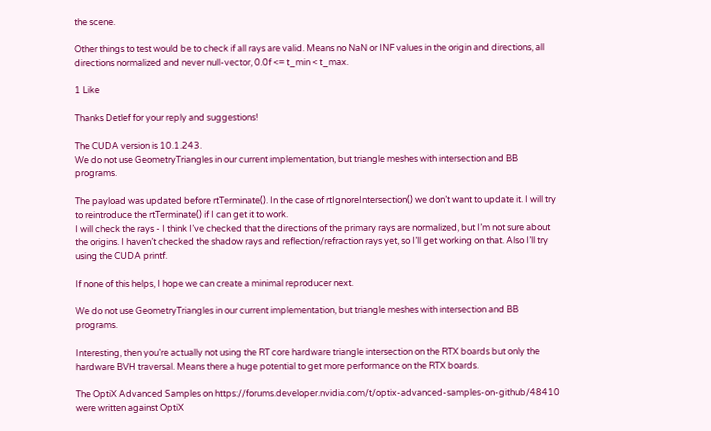the scene.

Other things to test would be to check if all rays are valid. Means no NaN or INF values in the origin and directions, all directions normalized and never null-vector, 0.0f <= t_min < t_max.

1 Like

Thanks Detlef for your reply and suggestions!

The CUDA version is 10.1.243.
We do not use GeometryTriangles in our current implementation, but triangle meshes with intersection and BB programs.

The payload was updated before rtTerminate(). In the case of rtIgnoreIntersection() we don’t want to update it. I will try to reintroduce the rtTerminate() if I can get it to work.
I will check the rays - I think I’ve checked that the directions of the primary rays are normalized, but I’m not sure about the origins. I haven’t checked the shadow rays and reflection/refraction rays yet, so I’ll get working on that. Also I’ll try using the CUDA printf.

If none of this helps, I hope we can create a minimal reproducer next.

We do not use GeometryTriangles in our current implementation, but triangle meshes with intersection and BB programs.

Interesting, then you’re actually not using the RT core hardware triangle intersection on the RTX boards but only the hardware BVH traversal. Means there a huge potential to get more performance on the RTX boards.

The OptiX Advanced Samples on https://forums.developer.nvidia.com/t/optix-advanced-samples-on-github/48410 were written against OptiX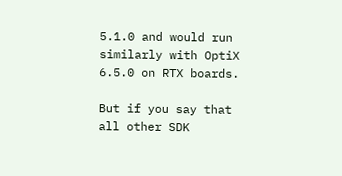5.1.0 and would run similarly with OptiX 6.5.0 on RTX boards.

But if you say that all other SDK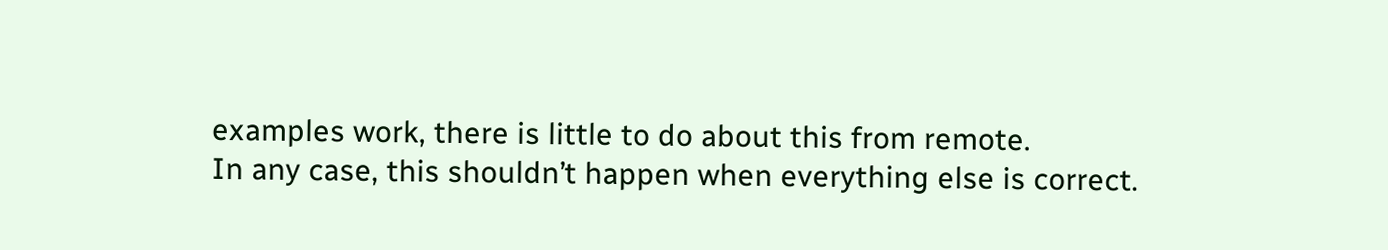examples work, there is little to do about this from remote.
In any case, this shouldn’t happen when everything else is correct.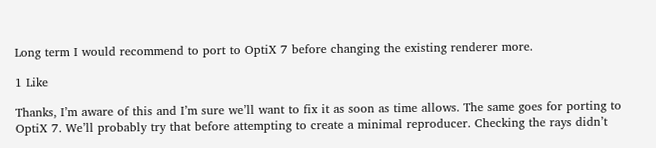Long term I would recommend to port to OptiX 7 before changing the existing renderer more.

1 Like

Thanks, I’m aware of this and I’m sure we’ll want to fix it as soon as time allows. The same goes for porting to OptiX 7. We’ll probably try that before attempting to create a minimal reproducer. Checking the rays didn’t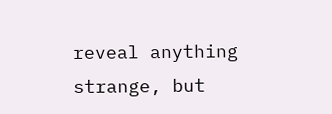reveal anything strange, but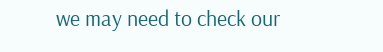we may need to check our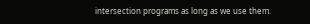intersection programs as long as we use them.